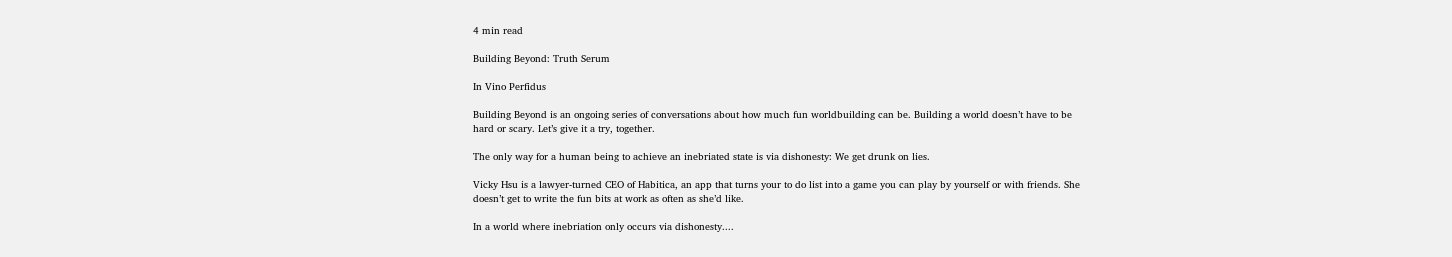4 min read

Building Beyond: Truth Serum

In Vino Perfidus

Building Beyond is an ongoing series of conversations about how much fun worldbuilding can be. Building a world doesn’t have to be hard or scary. Let’s give it a try, together.

The only way for a human being to achieve an inebriated state is via dishonesty: We get drunk on lies.

Vicky Hsu is a lawyer-turned CEO of Habitica, an app that turns your to do list into a game you can play by yourself or with friends. She doesn’t get to write the fun bits at work as often as she’d like.

In a world where inebriation only occurs via dishonesty....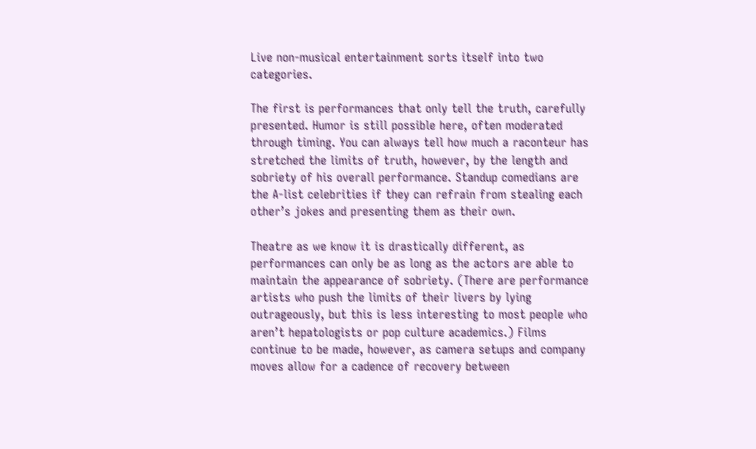Live non-musical entertainment sorts itself into two categories.

The first is performances that only tell the truth, carefully presented. Humor is still possible here, often moderated through timing. You can always tell how much a raconteur has stretched the limits of truth, however, by the length and sobriety of his overall performance. Standup comedians are the A-list celebrities if they can refrain from stealing each other’s jokes and presenting them as their own.

Theatre as we know it is drastically different, as performances can only be as long as the actors are able to maintain the appearance of sobriety. (There are performance artists who push the limits of their livers by lying outrageously, but this is less interesting to most people who aren’t hepatologists or pop culture academics.) Films continue to be made, however, as camera setups and company moves allow for a cadence of recovery between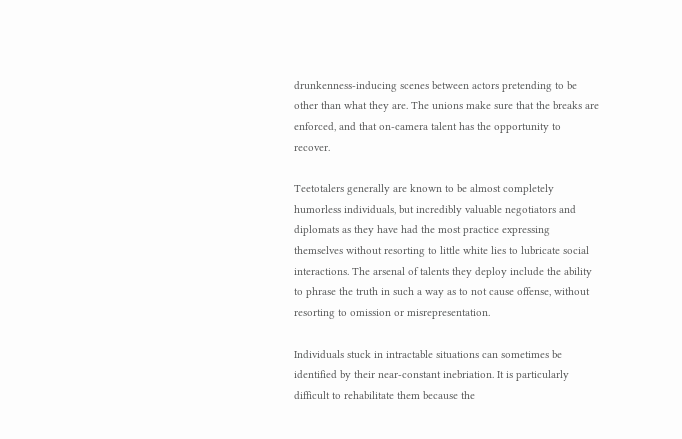drunkenness-inducing scenes between actors pretending to be other than what they are. The unions make sure that the breaks are enforced, and that on-camera talent has the opportunity to recover.

Teetotalers generally are known to be almost completely humorless individuals, but incredibly valuable negotiators and diplomats as they have had the most practice expressing themselves without resorting to little white lies to lubricate social interactions. The arsenal of talents they deploy include the ability to phrase the truth in such a way as to not cause offense, without resorting to omission or misrepresentation.

Individuals stuck in intractable situations can sometimes be identified by their near-constant inebriation. It is particularly difficult to rehabilitate them because the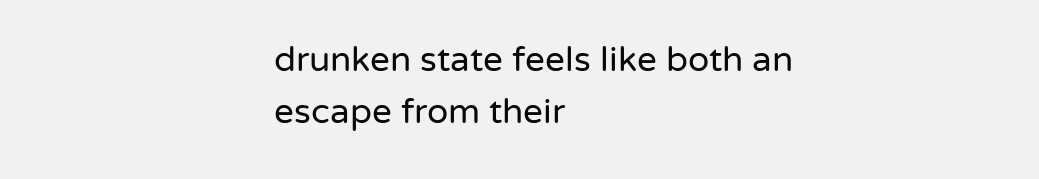drunken state feels like both an escape from their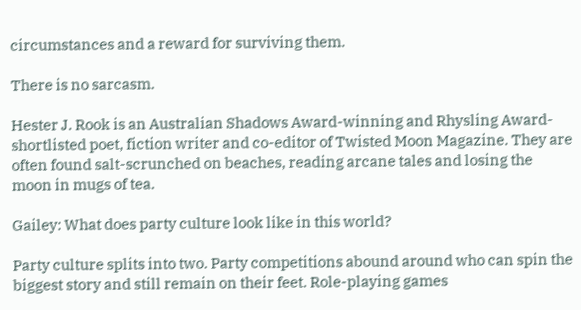circumstances and a reward for surviving them.

There is no sarcasm.

Hester J. Rook is an Australian Shadows Award-winning and Rhysling Award-shortlisted poet, fiction writer and co-editor of Twisted Moon Magazine. They are often found salt-scrunched on beaches, reading arcane tales and losing the moon in mugs of tea.

Gailey: What does party culture look like in this world?

Party culture splits into two. Party competitions abound around who can spin the biggest story and still remain on their feet. Role-playing games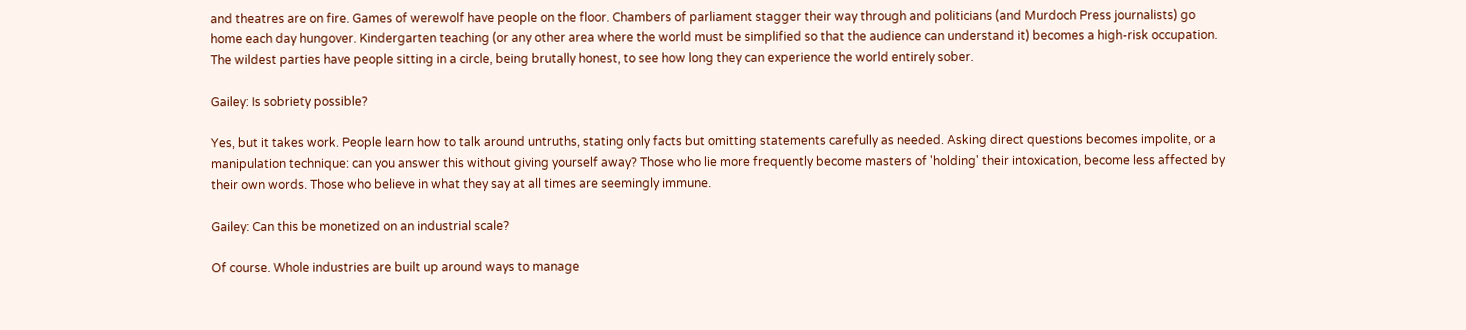and theatres are on fire. Games of werewolf have people on the floor. Chambers of parliament stagger their way through and politicians (and Murdoch Press journalists) go home each day hungover. Kindergarten teaching (or any other area where the world must be simplified so that the audience can understand it) becomes a high-risk occupation. The wildest parties have people sitting in a circle, being brutally honest, to see how long they can experience the world entirely sober.

Gailey: Is sobriety possible?

Yes, but it takes work. People learn how to talk around untruths, stating only facts but omitting statements carefully as needed. Asking direct questions becomes impolite, or a manipulation technique: can you answer this without giving yourself away? Those who lie more frequently become masters of 'holding' their intoxication, become less affected by their own words. Those who believe in what they say at all times are seemingly immune.

Gailey: Can this be monetized on an industrial scale?

Of course. Whole industries are built up around ways to manage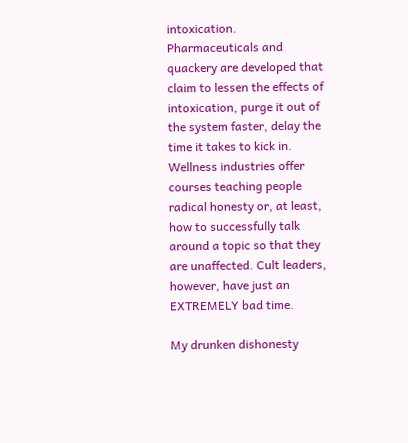intoxication. Pharmaceuticals and quackery are developed that claim to lessen the effects of intoxication, purge it out of the system faster, delay the time it takes to kick in. Wellness industries offer courses teaching people radical honesty or, at least, how to successfully talk around a topic so that they are unaffected. Cult leaders, however, have just an EXTREMELY bad time.

My drunken dishonesty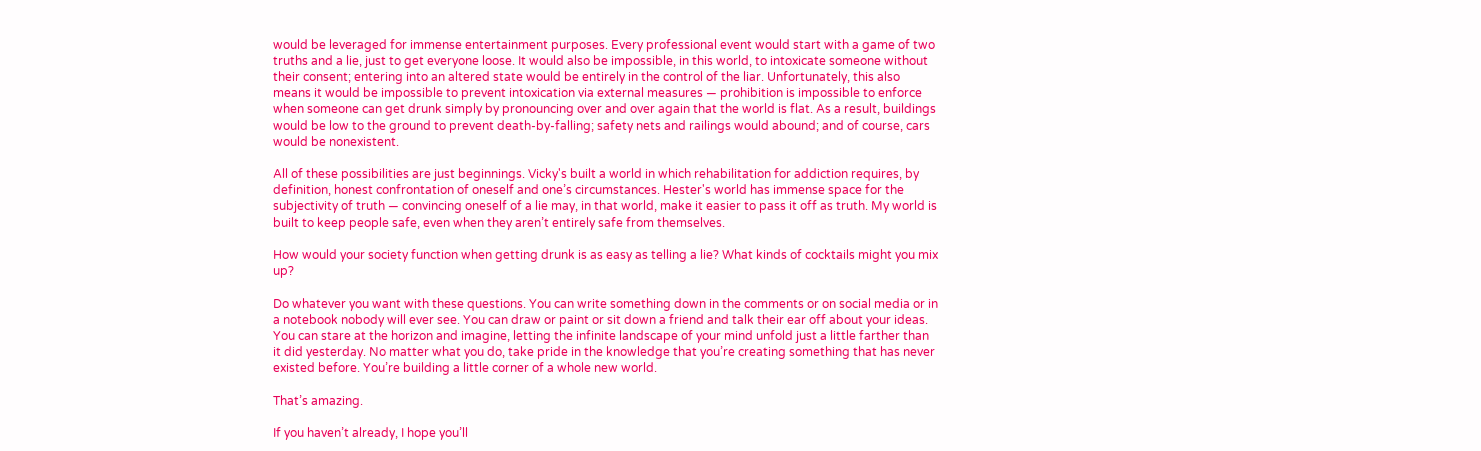would be leveraged for immense entertainment purposes. Every professional event would start with a game of two truths and a lie, just to get everyone loose. It would also be impossible, in this world, to intoxicate someone without their consent; entering into an altered state would be entirely in the control of the liar. Unfortunately, this also means it would be impossible to prevent intoxication via external measures — prohibition is impossible to enforce when someone can get drunk simply by pronouncing over and over again that the world is flat. As a result, buildings would be low to the ground to prevent death-by-falling; safety nets and railings would abound; and of course, cars would be nonexistent.

All of these possibilities are just beginnings. Vicky's built a world in which rehabilitation for addiction requires, by definition, honest confrontation of oneself and one’s circumstances. Hester's world has immense space for the subjectivity of truth — convincing oneself of a lie may, in that world, make it easier to pass it off as truth. My world is built to keep people safe, even when they aren’t entirely safe from themselves.

How would your society function when getting drunk is as easy as telling a lie? What kinds of cocktails might you mix up?

Do whatever you want with these questions. You can write something down in the comments or on social media or in a notebook nobody will ever see. You can draw or paint or sit down a friend and talk their ear off about your ideas. You can stare at the horizon and imagine, letting the infinite landscape of your mind unfold just a little farther than it did yesterday. No matter what you do, take pride in the knowledge that you’re creating something that has never existed before. You’re building a little corner of a whole new world.

That’s amazing.

If you haven’t already, I hope you’ll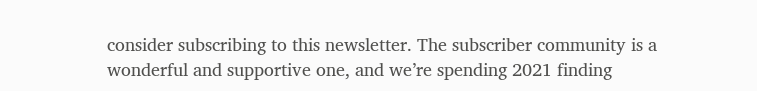consider subscribing to this newsletter. The subscriber community is a wonderful and supportive one, and we’re spending 2021 finding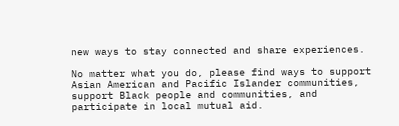new ways to stay connected and share experiences.

No matter what you do, please find ways to support Asian American and Pacific Islander communities, support Black people and communities, and participate in local mutual aid.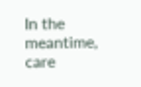In the meantime, care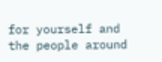for yourself and the people around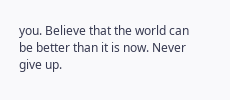you. Believe that the world can be better than it is now. Never give up.